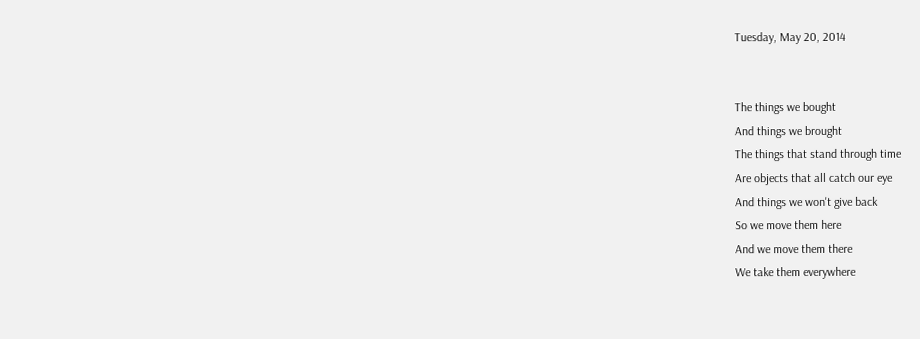Tuesday, May 20, 2014


The things we bought
And things we brought
The things that stand through time
Are objects that all catch our eye
And things we won't give back
So we move them here
And we move them there
We take them everywhere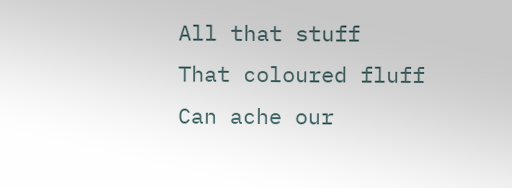All that stuff
That coloured fluff
Can ache our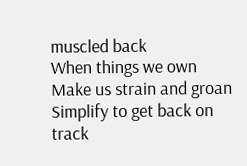muscled back
When things we own
Make us strain and groan
Simplify to get back on track